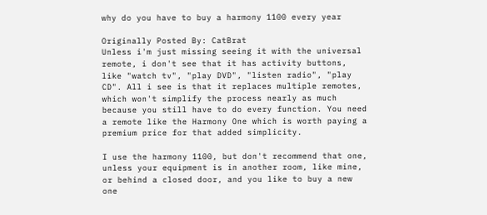why do you have to buy a harmony 1100 every year

Originally Posted By: CatBrat
Unless i'm just missing seeing it with the universal remote, i don't see that it has activity buttons, like "watch tv", "play DVD", "listen radio", "play CD". All i see is that it replaces multiple remotes, which won't simplify the process nearly as much because you still have to do every function. You need a remote like the Harmony One which is worth paying a premium price for that added simplicity.

I use the harmony 1100, but don't recommend that one, unless your equipment is in another room, like mine, or behind a closed door, and you like to buy a new one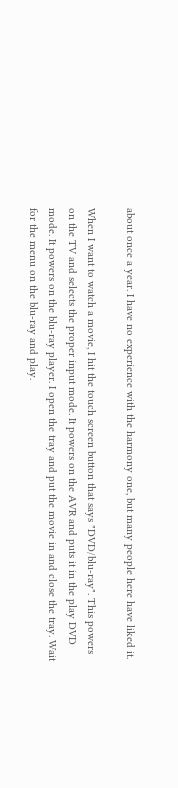about once a year. I have no experience with the harmony one, but many people here have liked it.

When I want to watch a movie, I hit the touch screen button that says "DVD/blu-ray". This powers on the TV and selects the proper input mode. It powers on the AVR and puts it in the play DVD mode. It powers on the blu-ray player. I open the tray and put the movie in and close the tray. Wait for the menu on the blu-ray and play.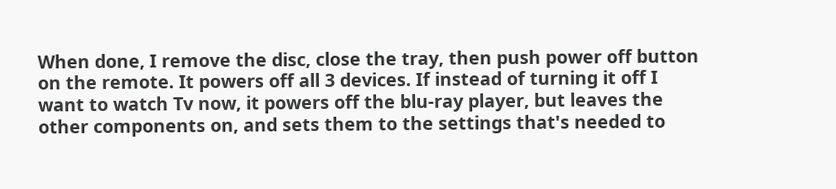When done, I remove the disc, close the tray, then push power off button on the remote. It powers off all 3 devices. If instead of turning it off I want to watch Tv now, it powers off the blu-ray player, but leaves the other components on, and sets them to the settings that's needed to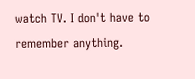watch TV. I don't have to remember anything.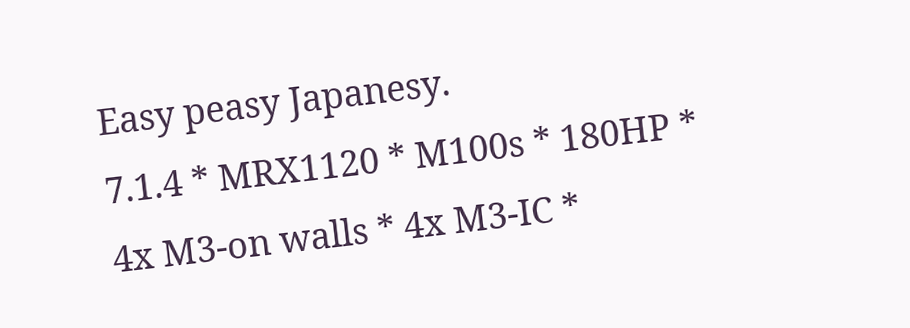Easy peasy Japanesy.
7.1.4 * MRX1120 * M100s * 180HP * 4x M3-on walls * 4x M3-IC *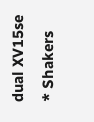dual XV15se * Shakers